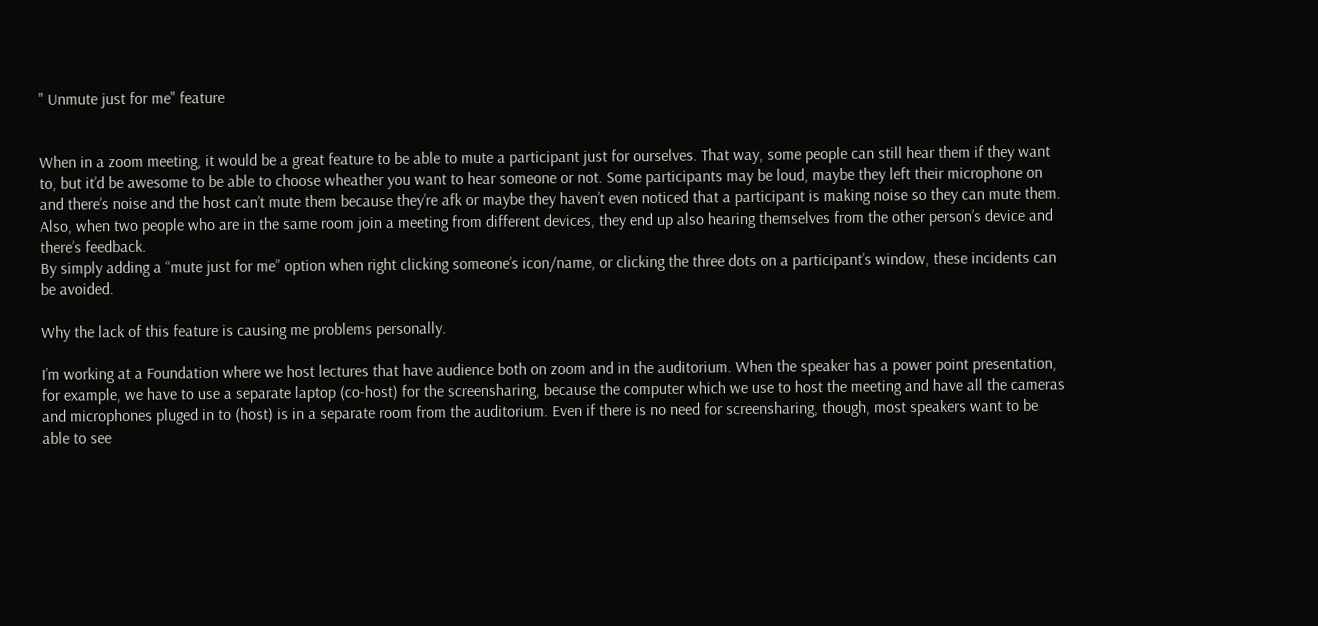" Unmute just for me" feature


When in a zoom meeting, it would be a great feature to be able to mute a participant just for ourselves. That way, some people can still hear them if they want to, but it’d be awesome to be able to choose wheather you want to hear someone or not. Some participants may be loud, maybe they left their microphone on and there’s noise and the host can’t mute them because they’re afk or maybe they haven’t even noticed that a participant is making noise so they can mute them.
Also, when two people who are in the same room join a meeting from different devices, they end up also hearing themselves from the other person’s device and there’s feedback.
By simply adding a “mute just for me” option when right clicking someone’s icon/name, or clicking the three dots on a participant’s window, these incidents can be avoided.

Why the lack of this feature is causing me problems personally.

I’m working at a Foundation where we host lectures that have audience both on zoom and in the auditorium. When the speaker has a power point presentation, for example, we have to use a separate laptop (co-host) for the screensharing, because the computer which we use to host the meeting and have all the cameras and microphones pluged in to (host) is in a separate room from the auditorium. Even if there is no need for screensharing, though, most speakers want to be able to see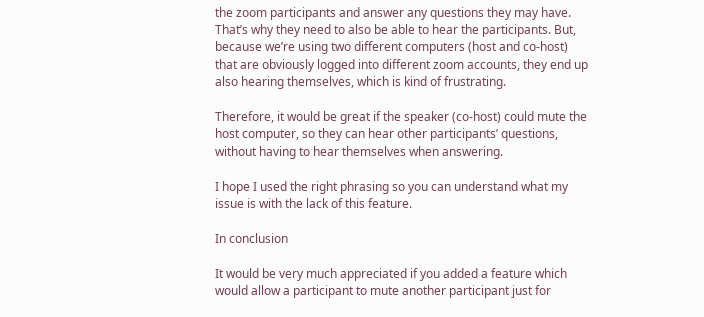the zoom participants and answer any questions they may have. That’s why they need to also be able to hear the participants. But, because we’re using two different computers (host and co-host) that are obviously logged into different zoom accounts, they end up also hearing themselves, which is kind of frustrating.

Therefore, it would be great if the speaker (co-host) could mute the host computer, so they can hear other participants’ questions, without having to hear themselves when answering.

I hope I used the right phrasing so you can understand what my issue is with the lack of this feature.

In conclusion

It would be very much appreciated if you added a feature which would allow a participant to mute another participant just for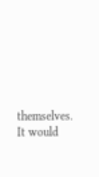themselves. It would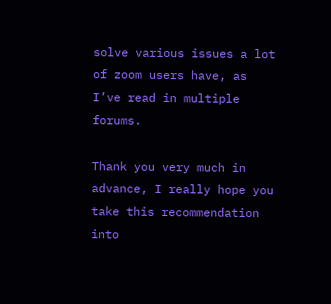solve various issues a lot of zoom users have, as I’ve read in multiple forums.

Thank you very much in advance, I really hope you take this recommendation into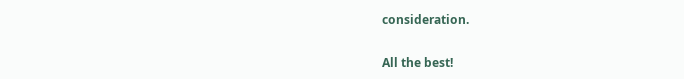consideration.

All the best!